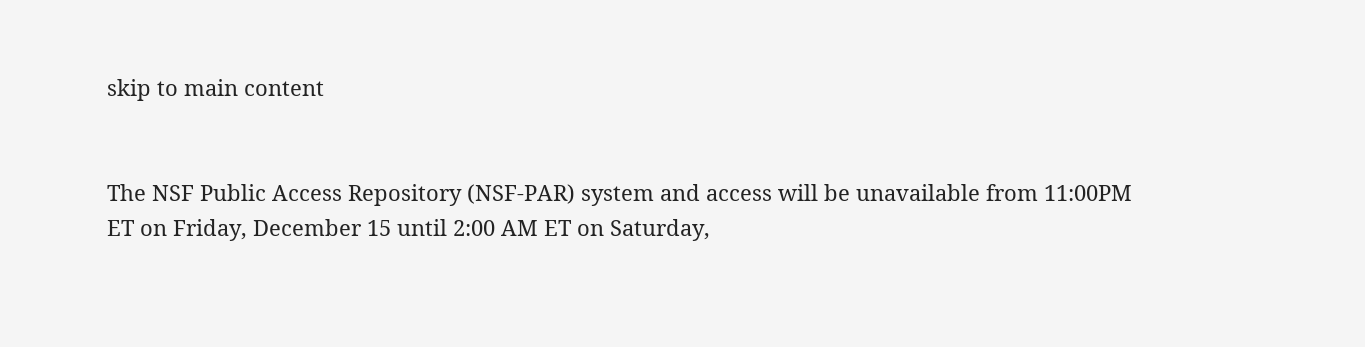skip to main content


The NSF Public Access Repository (NSF-PAR) system and access will be unavailable from 11:00PM ET on Friday, December 15 until 2:00 AM ET on Saturday,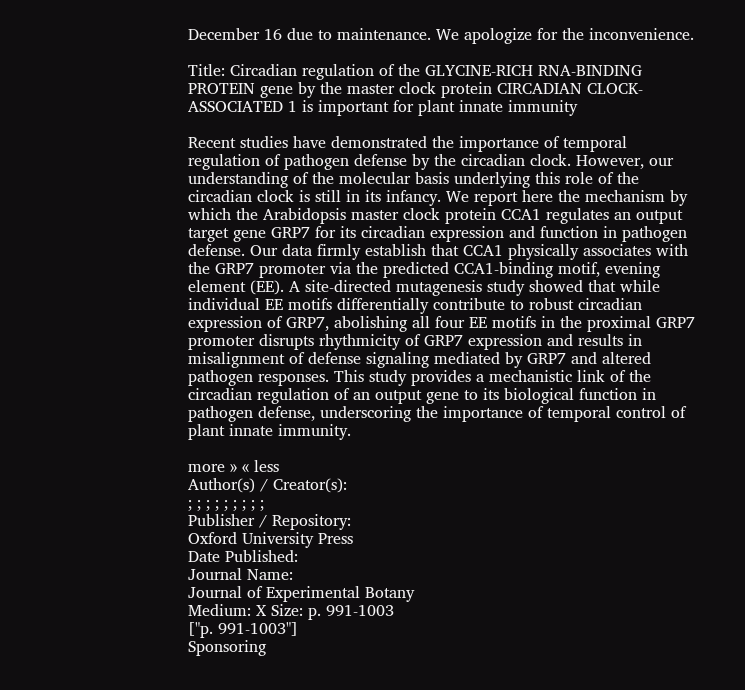December 16 due to maintenance. We apologize for the inconvenience.

Title: Circadian regulation of the GLYCINE-RICH RNA-BINDING PROTEIN gene by the master clock protein CIRCADIAN CLOCK-ASSOCIATED 1 is important for plant innate immunity

Recent studies have demonstrated the importance of temporal regulation of pathogen defense by the circadian clock. However, our understanding of the molecular basis underlying this role of the circadian clock is still in its infancy. We report here the mechanism by which the Arabidopsis master clock protein CCA1 regulates an output target gene GRP7 for its circadian expression and function in pathogen defense. Our data firmly establish that CCA1 physically associates with the GRP7 promoter via the predicted CCA1-binding motif, evening element (EE). A site-directed mutagenesis study showed that while individual EE motifs differentially contribute to robust circadian expression of GRP7, abolishing all four EE motifs in the proximal GRP7 promoter disrupts rhythmicity of GRP7 expression and results in misalignment of defense signaling mediated by GRP7 and altered pathogen responses. This study provides a mechanistic link of the circadian regulation of an output gene to its biological function in pathogen defense, underscoring the importance of temporal control of plant innate immunity.

more » « less
Author(s) / Creator(s):
; ; ; ; ; ; ; ; ;
Publisher / Repository:
Oxford University Press
Date Published:
Journal Name:
Journal of Experimental Botany
Medium: X Size: p. 991-1003
["p. 991-1003"]
Sponsoring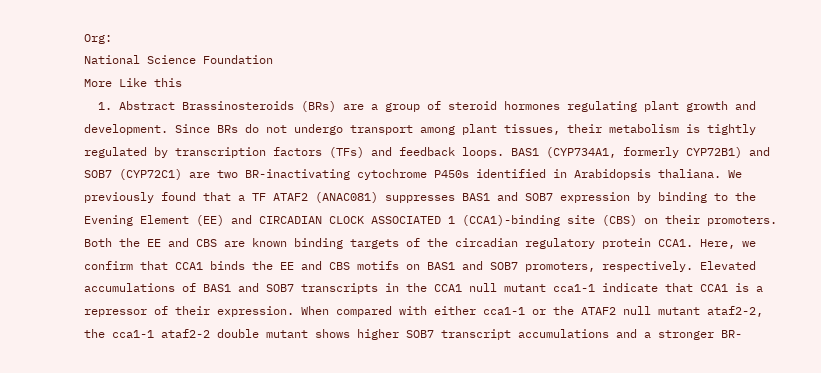Org:
National Science Foundation
More Like this
  1. Abstract Brassinosteroids (BRs) are a group of steroid hormones regulating plant growth and development. Since BRs do not undergo transport among plant tissues, their metabolism is tightly regulated by transcription factors (TFs) and feedback loops. BAS1 (CYP734A1, formerly CYP72B1) and SOB7 (CYP72C1) are two BR-inactivating cytochrome P450s identified in Arabidopsis thaliana. We previously found that a TF ATAF2 (ANAC081) suppresses BAS1 and SOB7 expression by binding to the Evening Element (EE) and CIRCADIAN CLOCK ASSOCIATED 1 (CCA1)-binding site (CBS) on their promoters. Both the EE and CBS are known binding targets of the circadian regulatory protein CCA1. Here, we confirm that CCA1 binds the EE and CBS motifs on BAS1 and SOB7 promoters, respectively. Elevated accumulations of BAS1 and SOB7 transcripts in the CCA1 null mutant cca1-1 indicate that CCA1 is a repressor of their expression. When compared with either cca1-1 or the ATAF2 null mutant ataf2-2, the cca1-1 ataf2-2 double mutant shows higher SOB7 transcript accumulations and a stronger BR-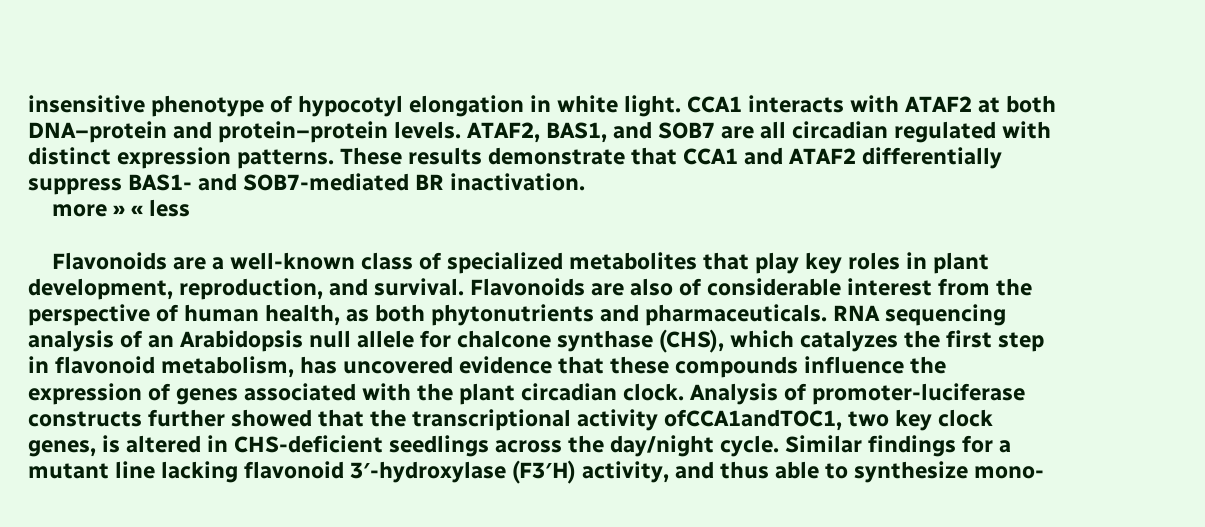insensitive phenotype of hypocotyl elongation in white light. CCA1 interacts with ATAF2 at both DNA–protein and protein–protein levels. ATAF2, BAS1, and SOB7 are all circadian regulated with distinct expression patterns. These results demonstrate that CCA1 and ATAF2 differentially suppress BAS1- and SOB7-mediated BR inactivation.
    more » « less

    Flavonoids are a well‐known class of specialized metabolites that play key roles in plant development, reproduction, and survival. Flavonoids are also of considerable interest from the perspective of human health, as both phytonutrients and pharmaceuticals. RNA sequencing analysis of an Arabidopsis null allele for chalcone synthase (CHS), which catalyzes the first step in flavonoid metabolism, has uncovered evidence that these compounds influence the expression of genes associated with the plant circadian clock. Analysis of promoter‐luciferase constructs further showed that the transcriptional activity ofCCA1andTOC1, two key clock genes, is altered in CHS‐deficient seedlings across the day/night cycle. Similar findings for a mutant line lacking flavonoid 3′‐hydroxylase (F3′H) activity, and thus able to synthesize mono‐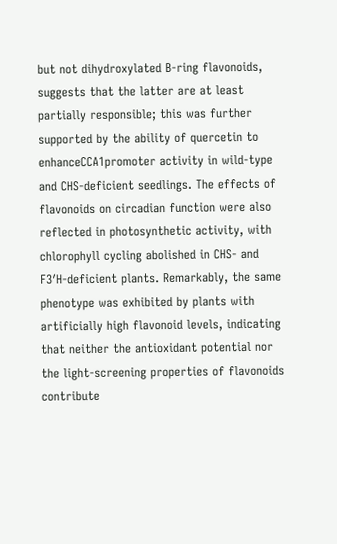but not dihydroxylated B‐ring flavonoids, suggests that the latter are at least partially responsible; this was further supported by the ability of quercetin to enhanceCCA1promoter activity in wild‐type and CHS‐deficient seedlings. The effects of flavonoids on circadian function were also reflected in photosynthetic activity, with chlorophyll cycling abolished in CHS‐ and F3′H‐deficient plants. Remarkably, the same phenotype was exhibited by plants with artificially high flavonoid levels, indicating that neither the antioxidant potential nor the light‐screening properties of flavonoids contribute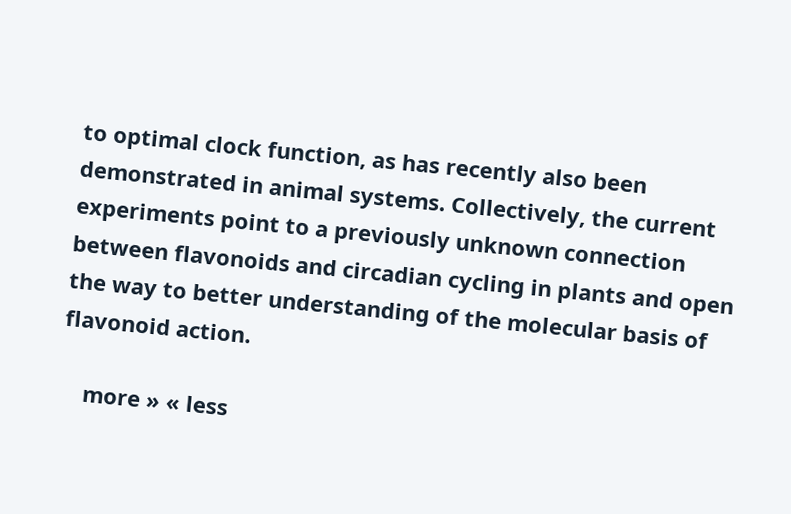to optimal clock function, as has recently also been demonstrated in animal systems. Collectively, the current experiments point to a previously unknown connection between flavonoids and circadian cycling in plants and open the way to better understanding of the molecular basis of flavonoid action.

    more » « less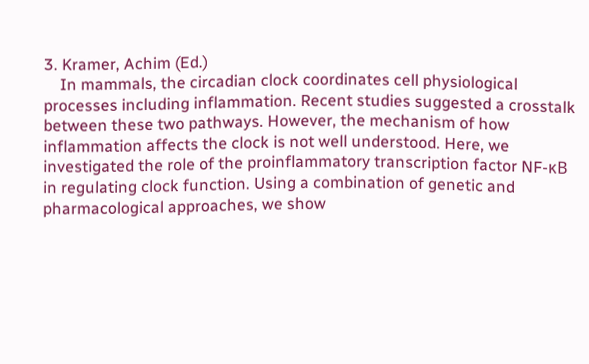3. Kramer, Achim (Ed.)
    In mammals, the circadian clock coordinates cell physiological processes including inflammation. Recent studies suggested a crosstalk between these two pathways. However, the mechanism of how inflammation affects the clock is not well understood. Here, we investigated the role of the proinflammatory transcription factor NF-κB in regulating clock function. Using a combination of genetic and pharmacological approaches, we show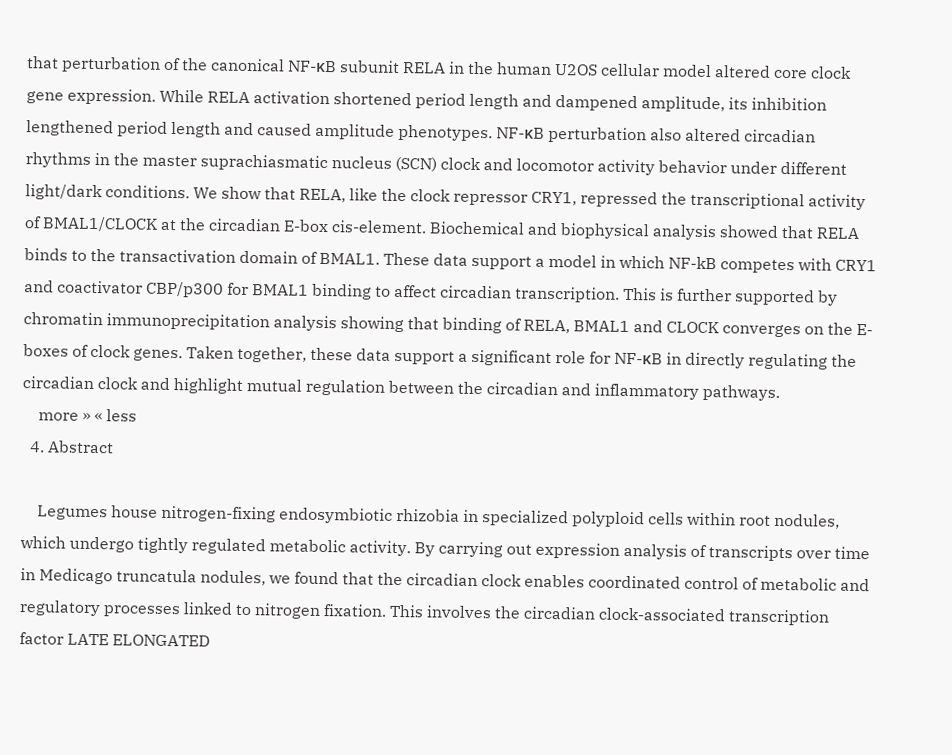that perturbation of the canonical NF-κB subunit RELA in the human U2OS cellular model altered core clock gene expression. While RELA activation shortened period length and dampened amplitude, its inhibition lengthened period length and caused amplitude phenotypes. NF-κB perturbation also altered circadian rhythms in the master suprachiasmatic nucleus (SCN) clock and locomotor activity behavior under different light/dark conditions. We show that RELA, like the clock repressor CRY1, repressed the transcriptional activity of BMAL1/CLOCK at the circadian E-box cis-element. Biochemical and biophysical analysis showed that RELA binds to the transactivation domain of BMAL1. These data support a model in which NF-kB competes with CRY1 and coactivator CBP/p300 for BMAL1 binding to affect circadian transcription. This is further supported by chromatin immunoprecipitation analysis showing that binding of RELA, BMAL1 and CLOCK converges on the E-boxes of clock genes. Taken together, these data support a significant role for NF-κB in directly regulating the circadian clock and highlight mutual regulation between the circadian and inflammatory pathways.
    more » « less
  4. Abstract

    Legumes house nitrogen-fixing endosymbiotic rhizobia in specialized polyploid cells within root nodules, which undergo tightly regulated metabolic activity. By carrying out expression analysis of transcripts over time in Medicago truncatula nodules, we found that the circadian clock enables coordinated control of metabolic and regulatory processes linked to nitrogen fixation. This involves the circadian clock-associated transcription factor LATE ELONGATED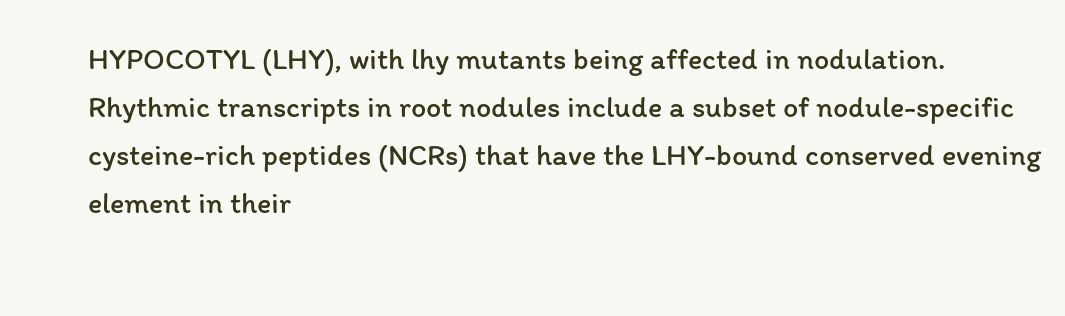HYPOCOTYL (LHY), with lhy mutants being affected in nodulation. Rhythmic transcripts in root nodules include a subset of nodule-specific cysteine-rich peptides (NCRs) that have the LHY-bound conserved evening element in their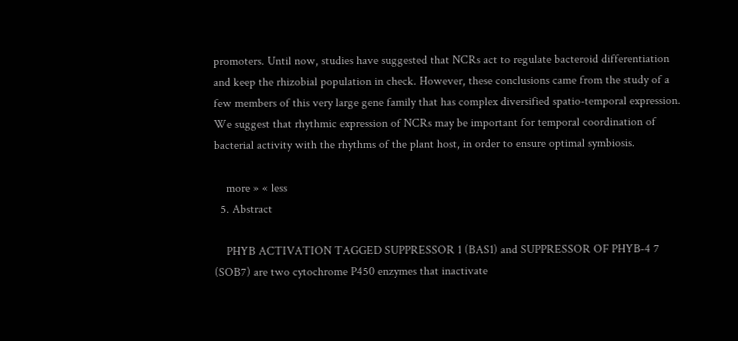promoters. Until now, studies have suggested that NCRs act to regulate bacteroid differentiation and keep the rhizobial population in check. However, these conclusions came from the study of a few members of this very large gene family that has complex diversified spatio-temporal expression. We suggest that rhythmic expression of NCRs may be important for temporal coordination of bacterial activity with the rhythms of the plant host, in order to ensure optimal symbiosis.

    more » « less
  5. Abstract

    PHYB ACTIVATION TAGGED SUPPRESSOR 1 (BAS1) and SUPPRESSOR OF PHYB‐4 7 (SOB7) are two cytochrome P450 enzymes that inactivate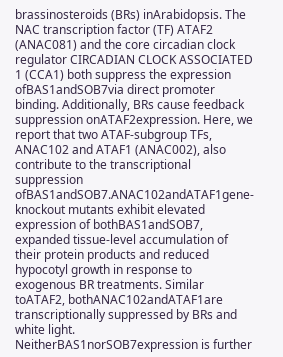brassinosteroids (BRs) inArabidopsis. The NAC transcription factor (TF) ATAF2 (ANAC081) and the core circadian clock regulator CIRCADIAN CLOCK ASSOCIATED 1 (CCA1) both suppress the expression ofBAS1andSOB7via direct promoter binding. Additionally, BRs cause feedback suppression onATAF2expression. Here, we report that two ATAF‐subgroup TFs, ANAC102 and ATAF1 (ANAC002), also contribute to the transcriptional suppression ofBAS1andSOB7.ANAC102andATAF1gene‐knockout mutants exhibit elevated expression of bothBAS1andSOB7, expanded tissue‐level accumulation of their protein products and reduced hypocotyl growth in response to exogenous BR treatments. Similar toATAF2, bothANAC102andATAF1are transcriptionally suppressed by BRs and white light. NeitherBAS1norSOB7expression is further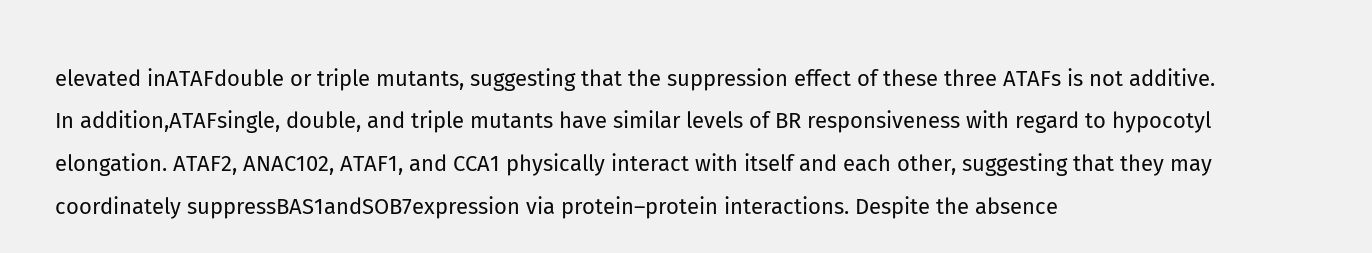elevated inATAFdouble or triple mutants, suggesting that the suppression effect of these three ATAFs is not additive. In addition,ATAFsingle, double, and triple mutants have similar levels of BR responsiveness with regard to hypocotyl elongation. ATAF2, ANAC102, ATAF1, and CCA1 physically interact with itself and each other, suggesting that they may coordinately suppressBAS1andSOB7expression via protein–protein interactions. Despite the absence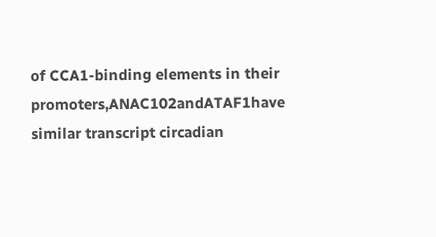of CCA1‐binding elements in their promoters,ANAC102andATAF1have similar transcript circadian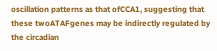oscillation patterns as that ofCCA1, suggesting that these twoATAFgenes may be indirectly regulated by the circadian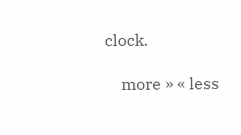clock.

    more » « less